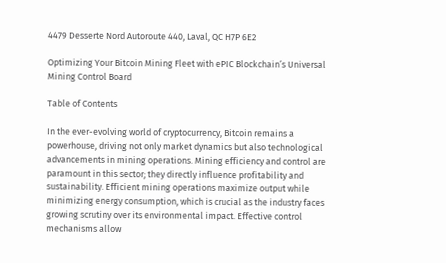4479 Desserte Nord Autoroute 440, Laval, QC H7P 6E2

Optimizing Your Bitcoin Mining Fleet with ePIC Blockchain’s Universal Mining Control Board

Table of Contents

In the ever-evolving world of cryptocurrency, Bitcoin remains a powerhouse, driving not only market dynamics but also technological advancements in mining operations. Mining efficiency and control are paramount in this sector; they directly influence profitability and sustainability. Efficient mining operations maximize output while minimizing energy consumption, which is crucial as the industry faces growing scrutiny over its environmental impact. Effective control mechanisms allow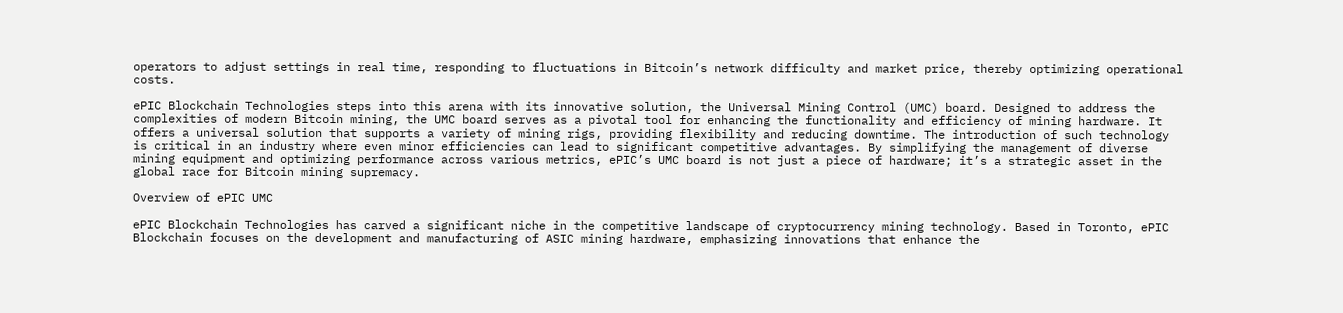operators to adjust settings in real time, responding to fluctuations in Bitcoin’s network difficulty and market price, thereby optimizing operational costs.

ePIC Blockchain Technologies steps into this arena with its innovative solution, the Universal Mining Control (UMC) board. Designed to address the complexities of modern Bitcoin mining, the UMC board serves as a pivotal tool for enhancing the functionality and efficiency of mining hardware. It offers a universal solution that supports a variety of mining rigs, providing flexibility and reducing downtime. The introduction of such technology is critical in an industry where even minor efficiencies can lead to significant competitive advantages. By simplifying the management of diverse mining equipment and optimizing performance across various metrics, ePIC’s UMC board is not just a piece of hardware; it’s a strategic asset in the global race for Bitcoin mining supremacy.

Overview of ePIC UMC

ePIC Blockchain Technologies has carved a significant niche in the competitive landscape of cryptocurrency mining technology. Based in Toronto, ePIC Blockchain focuses on the development and manufacturing of ASIC mining hardware, emphasizing innovations that enhance the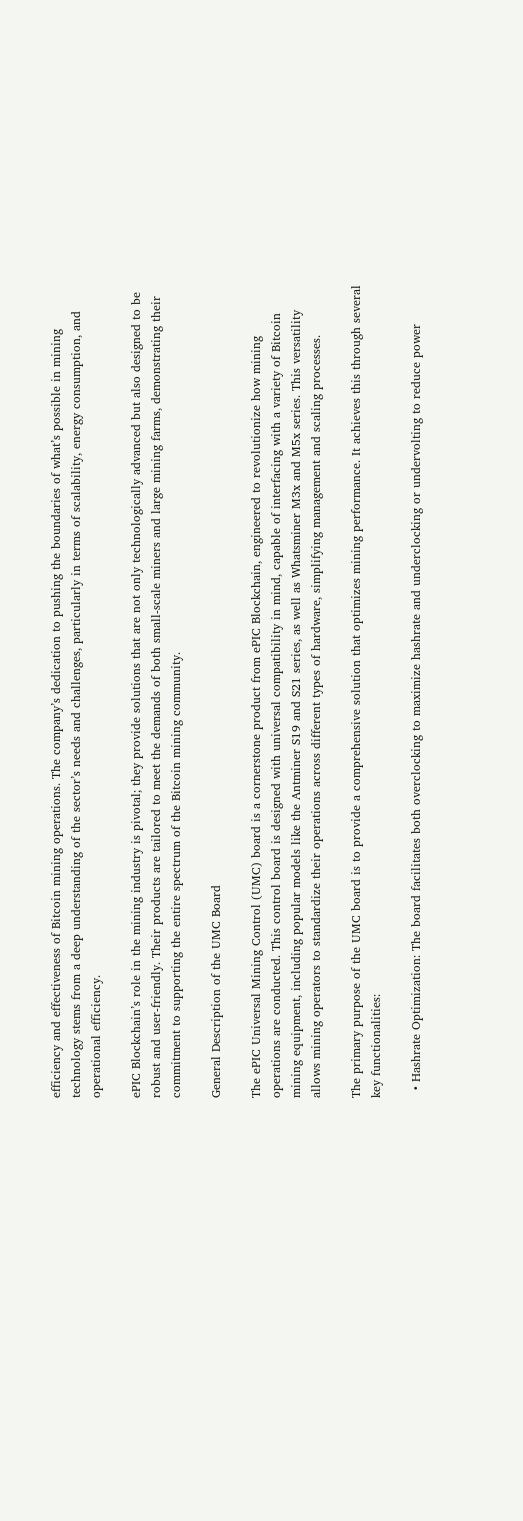efficiency and effectiveness of Bitcoin mining operations. The company’s dedication to pushing the boundaries of what’s possible in mining technology stems from a deep understanding of the sector’s needs and challenges, particularly in terms of scalability, energy consumption, and operational efficiency.

ePIC Blockchain’s role in the mining industry is pivotal; they provide solutions that are not only technologically advanced but also designed to be robust and user-friendly. Their products are tailored to meet the demands of both small-scale miners and large mining farms, demonstrating their commitment to supporting the entire spectrum of the Bitcoin mining community.

General Description of the UMC Board

The ePIC Universal Mining Control (UMC) board is a cornerstone product from ePIC Blockchain, engineered to revolutionize how mining operations are conducted. This control board is designed with universal compatibility in mind, capable of interfacing with a variety of Bitcoin mining equipment, including popular models like the Antminer S19 and S21 series, as well as Whatsminer M3x and M5x series. This versatility allows mining operators to standardize their operations across different types of hardware, simplifying management and scaling processes.

The primary purpose of the UMC board is to provide a comprehensive solution that optimizes mining performance. It achieves this through several key functionalities:

  • Hashrate Optimization: The board facilitates both overclocking to maximize hashrate and underclocking or undervolting to reduce power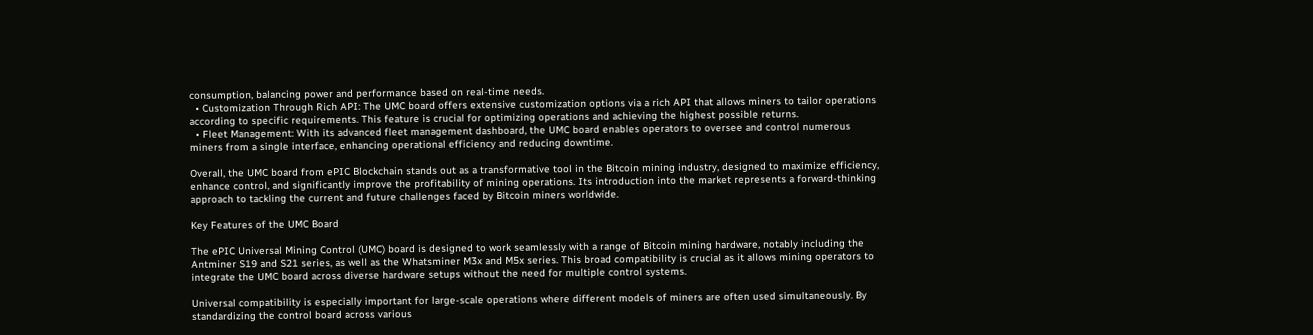consumption, balancing power and performance based on real-time needs.
  • Customization Through Rich API: The UMC board offers extensive customization options via a rich API that allows miners to tailor operations according to specific requirements. This feature is crucial for optimizing operations and achieving the highest possible returns.
  • Fleet Management: With its advanced fleet management dashboard, the UMC board enables operators to oversee and control numerous miners from a single interface, enhancing operational efficiency and reducing downtime.

Overall, the UMC board from ePIC Blockchain stands out as a transformative tool in the Bitcoin mining industry, designed to maximize efficiency, enhance control, and significantly improve the profitability of mining operations. Its introduction into the market represents a forward-thinking approach to tackling the current and future challenges faced by Bitcoin miners worldwide.

Key Features of the UMC Board

The ePIC Universal Mining Control (UMC) board is designed to work seamlessly with a range of Bitcoin mining hardware, notably including the Antminer S19 and S21 series, as well as the Whatsminer M3x and M5x series. This broad compatibility is crucial as it allows mining operators to integrate the UMC board across diverse hardware setups without the need for multiple control systems.

Universal compatibility is especially important for large-scale operations where different models of miners are often used simultaneously. By standardizing the control board across various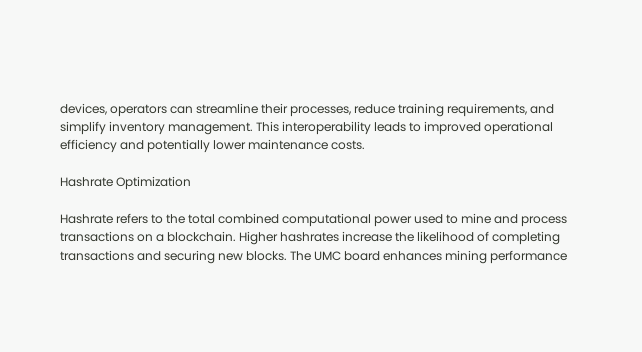devices, operators can streamline their processes, reduce training requirements, and simplify inventory management. This interoperability leads to improved operational efficiency and potentially lower maintenance costs.

Hashrate Optimization

Hashrate refers to the total combined computational power used to mine and process transactions on a blockchain. Higher hashrates increase the likelihood of completing transactions and securing new blocks. The UMC board enhances mining performance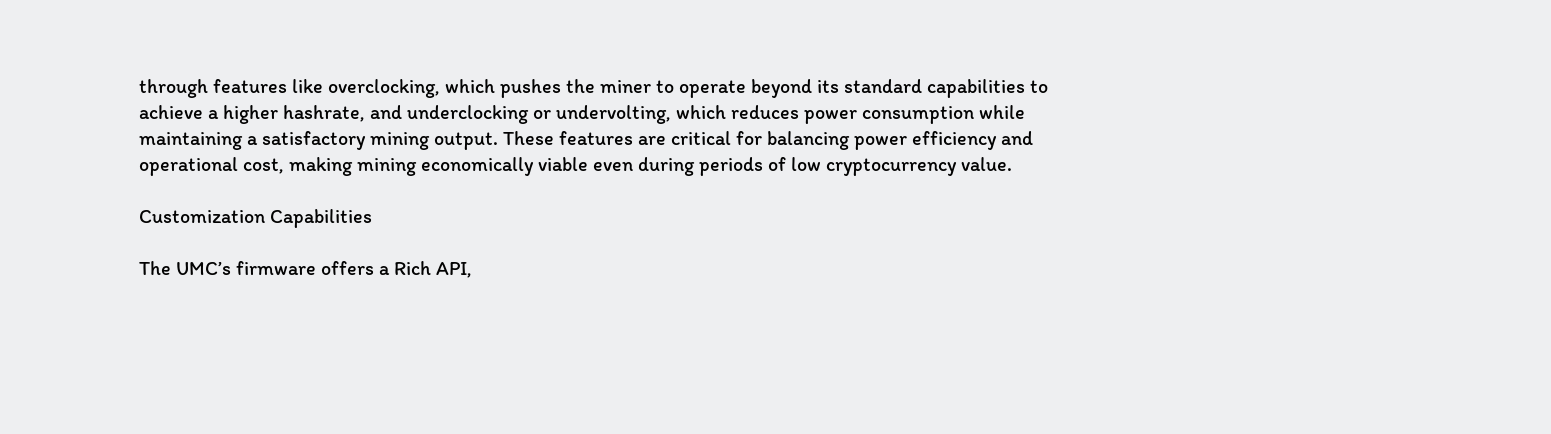through features like overclocking, which pushes the miner to operate beyond its standard capabilities to achieve a higher hashrate, and underclocking or undervolting, which reduces power consumption while maintaining a satisfactory mining output. These features are critical for balancing power efficiency and operational cost, making mining economically viable even during periods of low cryptocurrency value.

Customization Capabilities

The UMC’s firmware offers a Rich API,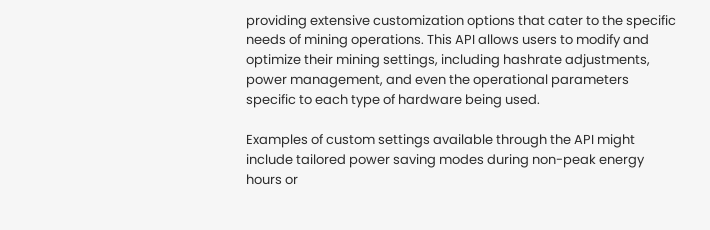providing extensive customization options that cater to the specific needs of mining operations. This API allows users to modify and optimize their mining settings, including hashrate adjustments, power management, and even the operational parameters specific to each type of hardware being used.

Examples of custom settings available through the API might include tailored power saving modes during non-peak energy hours or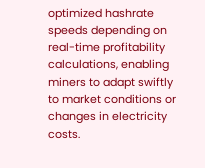optimized hashrate speeds depending on real-time profitability calculations, enabling miners to adapt swiftly to market conditions or changes in electricity costs.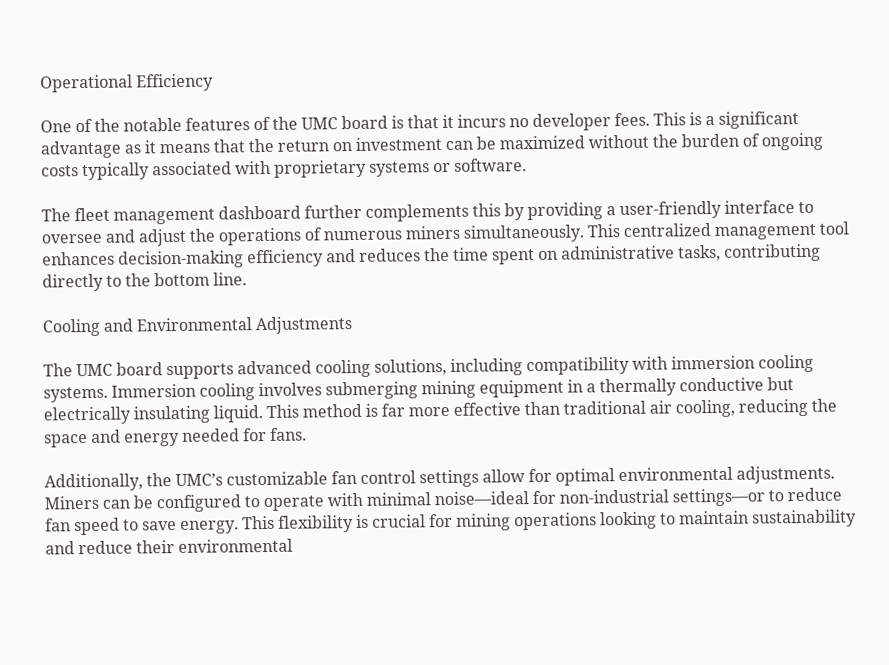Operational Efficiency

One of the notable features of the UMC board is that it incurs no developer fees. This is a significant advantage as it means that the return on investment can be maximized without the burden of ongoing costs typically associated with proprietary systems or software.

The fleet management dashboard further complements this by providing a user-friendly interface to oversee and adjust the operations of numerous miners simultaneously. This centralized management tool enhances decision-making efficiency and reduces the time spent on administrative tasks, contributing directly to the bottom line.

Cooling and Environmental Adjustments

The UMC board supports advanced cooling solutions, including compatibility with immersion cooling systems. Immersion cooling involves submerging mining equipment in a thermally conductive but electrically insulating liquid. This method is far more effective than traditional air cooling, reducing the space and energy needed for fans.

Additionally, the UMC’s customizable fan control settings allow for optimal environmental adjustments. Miners can be configured to operate with minimal noise—ideal for non-industrial settings—or to reduce fan speed to save energy. This flexibility is crucial for mining operations looking to maintain sustainability and reduce their environmental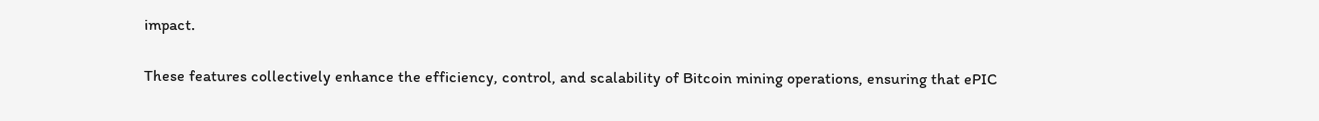impact.

These features collectively enhance the efficiency, control, and scalability of Bitcoin mining operations, ensuring that ePIC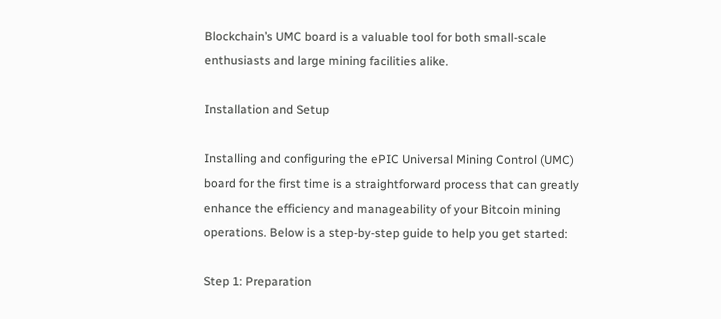Blockchain’s UMC board is a valuable tool for both small-scale enthusiasts and large mining facilities alike.

Installation and Setup

Installing and configuring the ePIC Universal Mining Control (UMC) board for the first time is a straightforward process that can greatly enhance the efficiency and manageability of your Bitcoin mining operations. Below is a step-by-step guide to help you get started:

Step 1: Preparation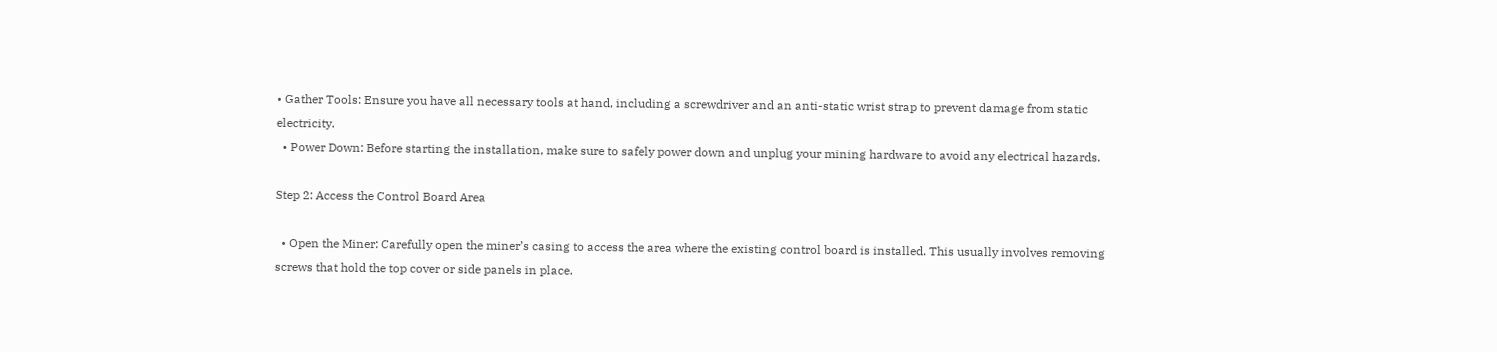• Gather Tools: Ensure you have all necessary tools at hand, including a screwdriver and an anti-static wrist strap to prevent damage from static electricity.
  • Power Down: Before starting the installation, make sure to safely power down and unplug your mining hardware to avoid any electrical hazards.

Step 2: Access the Control Board Area

  • Open the Miner: Carefully open the miner’s casing to access the area where the existing control board is installed. This usually involves removing screws that hold the top cover or side panels in place.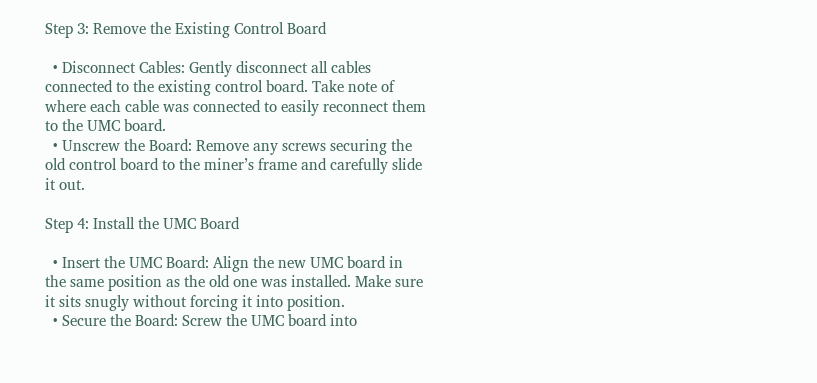Step 3: Remove the Existing Control Board

  • Disconnect Cables: Gently disconnect all cables connected to the existing control board. Take note of where each cable was connected to easily reconnect them to the UMC board.
  • Unscrew the Board: Remove any screws securing the old control board to the miner’s frame and carefully slide it out.

Step 4: Install the UMC Board

  • Insert the UMC Board: Align the new UMC board in the same position as the old one was installed. Make sure it sits snugly without forcing it into position.
  • Secure the Board: Screw the UMC board into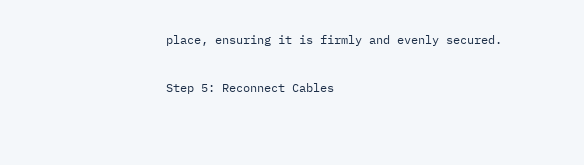place, ensuring it is firmly and evenly secured.

Step 5: Reconnect Cables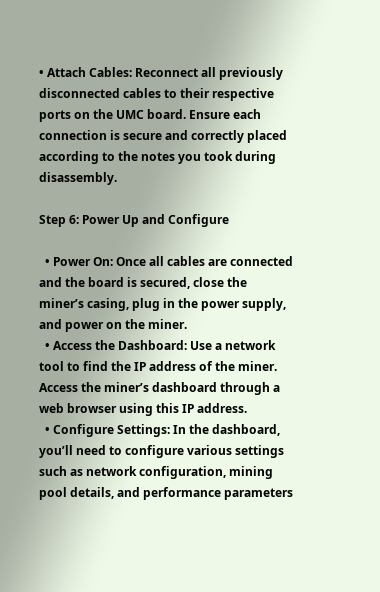• Attach Cables: Reconnect all previously disconnected cables to their respective ports on the UMC board. Ensure each connection is secure and correctly placed according to the notes you took during disassembly.

Step 6: Power Up and Configure

  • Power On: Once all cables are connected and the board is secured, close the miner’s casing, plug in the power supply, and power on the miner.
  • Access the Dashboard: Use a network tool to find the IP address of the miner. Access the miner’s dashboard through a web browser using this IP address.
  • Configure Settings: In the dashboard, you’ll need to configure various settings such as network configuration, mining pool details, and performance parameters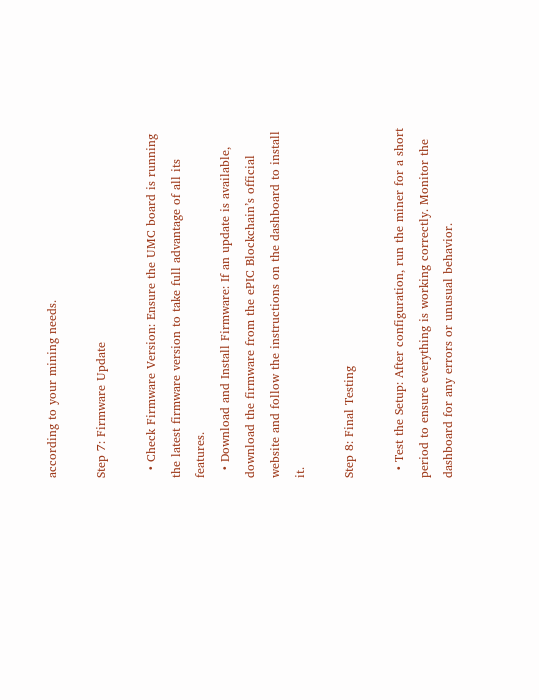according to your mining needs.

Step 7: Firmware Update

  • Check Firmware Version: Ensure the UMC board is running the latest firmware version to take full advantage of all its features.
  • Download and Install Firmware: If an update is available, download the firmware from the ePIC Blockchain’s official website and follow the instructions on the dashboard to install it.

Step 8: Final Testing

  • Test the Setup: After configuration, run the miner for a short period to ensure everything is working correctly. Monitor the dashboard for any errors or unusual behavior.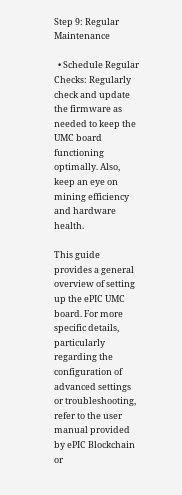Step 9: Regular Maintenance

  • Schedule Regular Checks: Regularly check and update the firmware as needed to keep the UMC board functioning optimally. Also, keep an eye on mining efficiency and hardware health.

This guide provides a general overview of setting up the ePIC UMC board. For more specific details, particularly regarding the configuration of advanced settings or troubleshooting, refer to the user manual provided by ePIC Blockchain or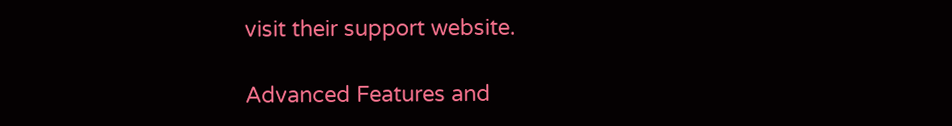visit their support website.

Advanced Features and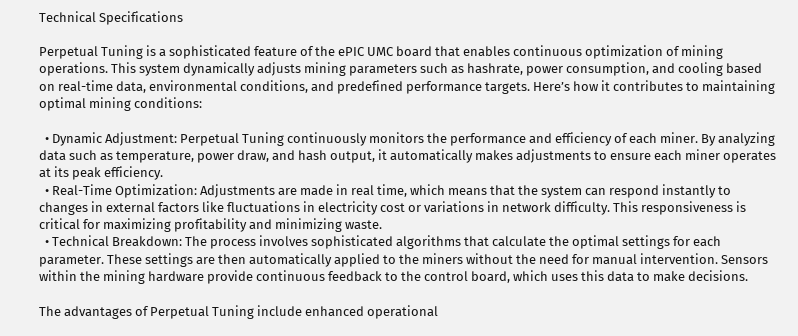Technical Specifications

Perpetual Tuning is a sophisticated feature of the ePIC UMC board that enables continuous optimization of mining operations. This system dynamically adjusts mining parameters such as hashrate, power consumption, and cooling based on real-time data, environmental conditions, and predefined performance targets. Here’s how it contributes to maintaining optimal mining conditions:

  • Dynamic Adjustment: Perpetual Tuning continuously monitors the performance and efficiency of each miner. By analyzing data such as temperature, power draw, and hash output, it automatically makes adjustments to ensure each miner operates at its peak efficiency.
  • Real-Time Optimization: Adjustments are made in real time, which means that the system can respond instantly to changes in external factors like fluctuations in electricity cost or variations in network difficulty. This responsiveness is critical for maximizing profitability and minimizing waste.
  • Technical Breakdown: The process involves sophisticated algorithms that calculate the optimal settings for each parameter. These settings are then automatically applied to the miners without the need for manual intervention. Sensors within the mining hardware provide continuous feedback to the control board, which uses this data to make decisions.

The advantages of Perpetual Tuning include enhanced operational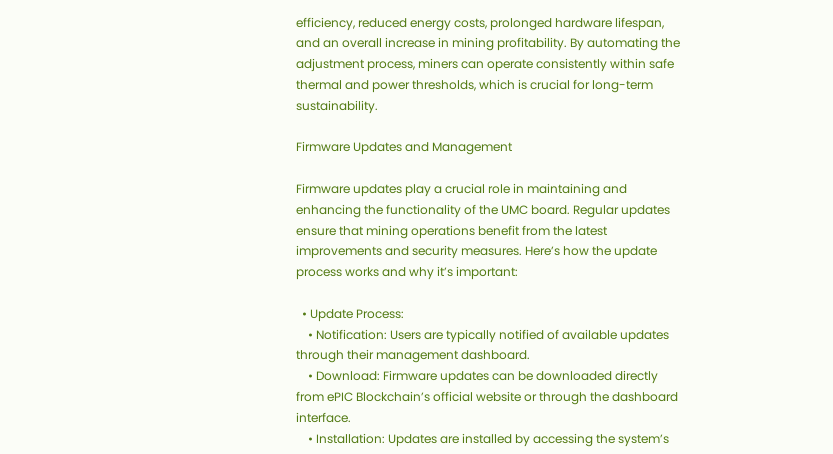efficiency, reduced energy costs, prolonged hardware lifespan, and an overall increase in mining profitability. By automating the adjustment process, miners can operate consistently within safe thermal and power thresholds, which is crucial for long-term sustainability.

Firmware Updates and Management

Firmware updates play a crucial role in maintaining and enhancing the functionality of the UMC board. Regular updates ensure that mining operations benefit from the latest improvements and security measures. Here’s how the update process works and why it’s important:

  • Update Process:
    • Notification: Users are typically notified of available updates through their management dashboard.
    • Download: Firmware updates can be downloaded directly from ePIC Blockchain’s official website or through the dashboard interface.
    • Installation: Updates are installed by accessing the system’s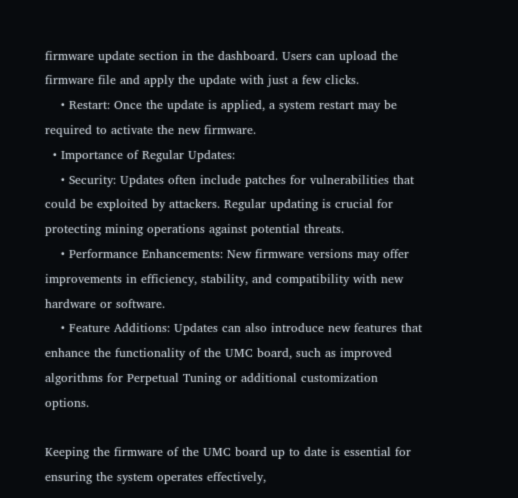firmware update section in the dashboard. Users can upload the firmware file and apply the update with just a few clicks.
    • Restart: Once the update is applied, a system restart may be required to activate the new firmware.
  • Importance of Regular Updates:
    • Security: Updates often include patches for vulnerabilities that could be exploited by attackers. Regular updating is crucial for protecting mining operations against potential threats.
    • Performance Enhancements: New firmware versions may offer improvements in efficiency, stability, and compatibility with new hardware or software.
    • Feature Additions: Updates can also introduce new features that enhance the functionality of the UMC board, such as improved algorithms for Perpetual Tuning or additional customization options.

Keeping the firmware of the UMC board up to date is essential for ensuring the system operates effectively,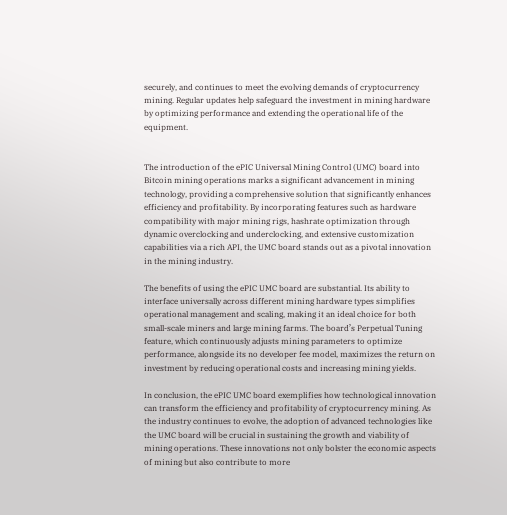securely, and continues to meet the evolving demands of cryptocurrency mining. Regular updates help safeguard the investment in mining hardware by optimizing performance and extending the operational life of the equipment.


The introduction of the ePIC Universal Mining Control (UMC) board into Bitcoin mining operations marks a significant advancement in mining technology, providing a comprehensive solution that significantly enhances efficiency and profitability. By incorporating features such as hardware compatibility with major mining rigs, hashrate optimization through dynamic overclocking and underclocking, and extensive customization capabilities via a rich API, the UMC board stands out as a pivotal innovation in the mining industry.

The benefits of using the ePIC UMC board are substantial. Its ability to interface universally across different mining hardware types simplifies operational management and scaling, making it an ideal choice for both small-scale miners and large mining farms. The board’s Perpetual Tuning feature, which continuously adjusts mining parameters to optimize performance, alongside its no developer fee model, maximizes the return on investment by reducing operational costs and increasing mining yields.

In conclusion, the ePIC UMC board exemplifies how technological innovation can transform the efficiency and profitability of cryptocurrency mining. As the industry continues to evolve, the adoption of advanced technologies like the UMC board will be crucial in sustaining the growth and viability of mining operations. These innovations not only bolster the economic aspects of mining but also contribute to more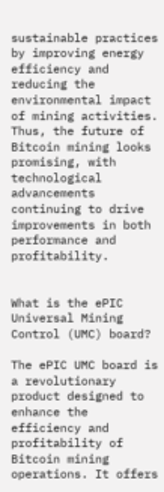sustainable practices by improving energy efficiency and reducing the environmental impact of mining activities. Thus, the future of Bitcoin mining looks promising, with technological advancements continuing to drive improvements in both performance and profitability.


What is the ePIC Universal Mining Control (UMC) board?

The ePIC UMC board is a revolutionary product designed to enhance the efficiency and profitability of Bitcoin mining operations. It offers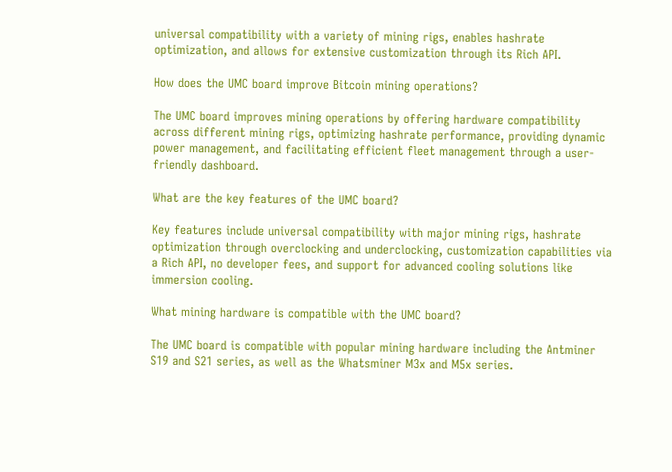universal compatibility with a variety of mining rigs, enables hashrate optimization, and allows for extensive customization through its Rich API.

How does the UMC board improve Bitcoin mining operations?

The UMC board improves mining operations by offering hardware compatibility across different mining rigs, optimizing hashrate performance, providing dynamic power management, and facilitating efficient fleet management through a user-friendly dashboard.

What are the key features of the UMC board?

Key features include universal compatibility with major mining rigs, hashrate optimization through overclocking and underclocking, customization capabilities via a Rich API, no developer fees, and support for advanced cooling solutions like immersion cooling.

What mining hardware is compatible with the UMC board?

The UMC board is compatible with popular mining hardware including the Antminer S19 and S21 series, as well as the Whatsminer M3x and M5x series.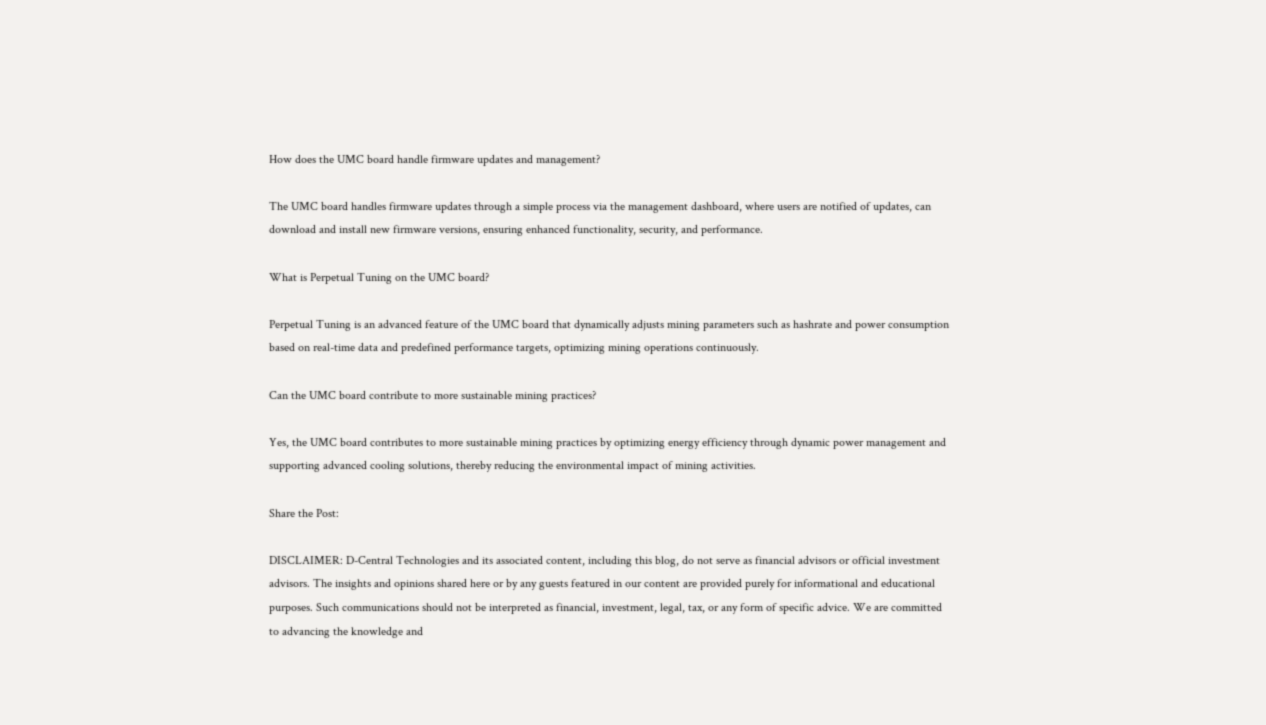How does the UMC board handle firmware updates and management?

The UMC board handles firmware updates through a simple process via the management dashboard, where users are notified of updates, can download and install new firmware versions, ensuring enhanced functionality, security, and performance.

What is Perpetual Tuning on the UMC board?

Perpetual Tuning is an advanced feature of the UMC board that dynamically adjusts mining parameters such as hashrate and power consumption based on real-time data and predefined performance targets, optimizing mining operations continuously.

Can the UMC board contribute to more sustainable mining practices?

Yes, the UMC board contributes to more sustainable mining practices by optimizing energy efficiency through dynamic power management and supporting advanced cooling solutions, thereby reducing the environmental impact of mining activities.

Share the Post:

DISCLAIMER: D-Central Technologies and its associated content, including this blog, do not serve as financial advisors or official investment advisors. The insights and opinions shared here or by any guests featured in our content are provided purely for informational and educational purposes. Such communications should not be interpreted as financial, investment, legal, tax, or any form of specific advice. We are committed to advancing the knowledge and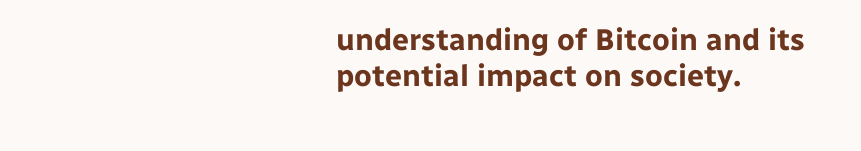understanding of Bitcoin and its potential impact on society.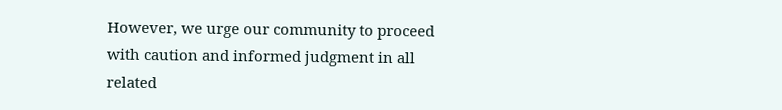However, we urge our community to proceed with caution and informed judgment in all related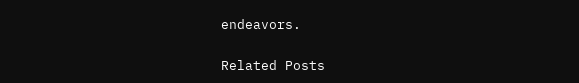endeavors.

Related Posts